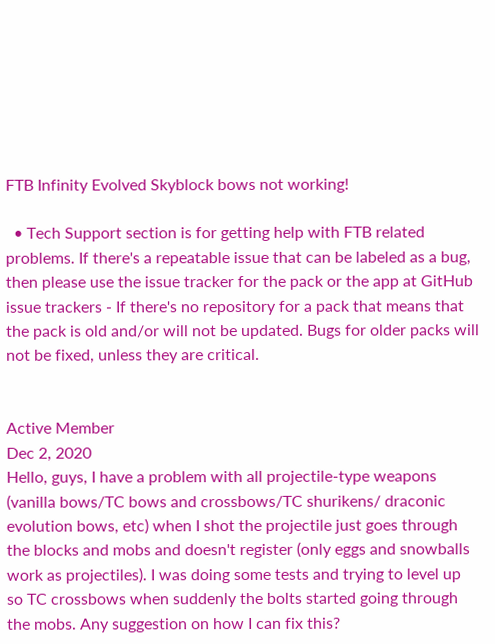FTB Infinity Evolved Skyblock bows not working!

  • Tech Support section is for getting help with FTB related problems. If there's a repeatable issue that can be labeled as a bug, then please use the issue tracker for the pack or the app at GitHub issue trackers - If there's no repository for a pack that means that the pack is old and/or will not be updated. Bugs for older packs will not be fixed, unless they are critical.


Active Member
Dec 2, 2020
Hello, guys, I have a problem with all projectile-type weapons (vanilla bows/TC bows and crossbows/TC shurikens/ draconic evolution bows, etc) when I shot the projectile just goes through the blocks and mobs and doesn't register (only eggs and snowballs work as projectiles). I was doing some tests and trying to level up so TC crossbows when suddenly the bolts started going through the mobs. Any suggestion on how I can fix this?